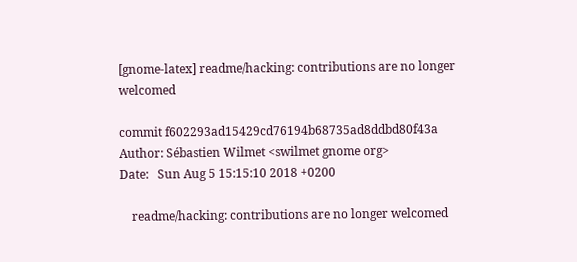[gnome-latex] readme/hacking: contributions are no longer welcomed

commit f602293ad15429cd76194b68735ad8ddbd80f43a
Author: Sébastien Wilmet <swilmet gnome org>
Date:   Sun Aug 5 15:15:10 2018 +0200

    readme/hacking: contributions are no longer welcomed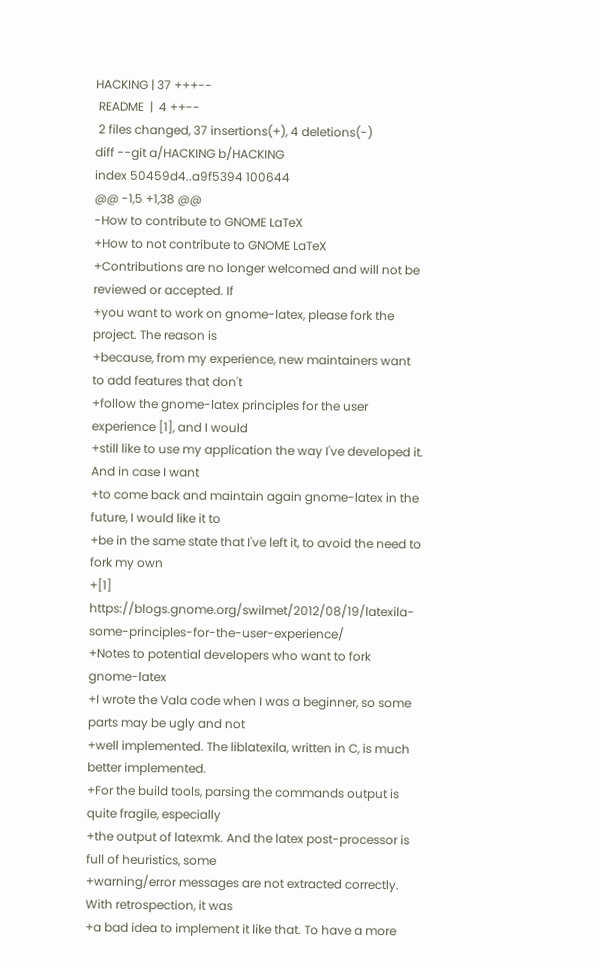HACKING | 37 +++--
 README  |  4 ++--
 2 files changed, 37 insertions(+), 4 deletions(-)
diff --git a/HACKING b/HACKING
index 50459d4..a9f5394 100644
@@ -1,5 +1,38 @@
-How to contribute to GNOME LaTeX
+How to not contribute to GNOME LaTeX
+Contributions are no longer welcomed and will not be reviewed or accepted. If
+you want to work on gnome-latex, please fork the project. The reason is
+because, from my experience, new maintainers want to add features that don't
+follow the gnome-latex principles for the user experience [1], and I would
+still like to use my application the way I've developed it. And in case I want
+to come back and maintain again gnome-latex in the future, I would like it to
+be in the same state that I've left it, to avoid the need to fork my own
+[1] https://blogs.gnome.org/swilmet/2012/08/19/latexila-some-principles-for-the-user-experience/
+Notes to potential developers who want to fork gnome-latex
+I wrote the Vala code when I was a beginner, so some parts may be ugly and not
+well implemented. The liblatexila, written in C, is much better implemented.
+For the build tools, parsing the commands output is quite fragile, especially
+the output of latexmk. And the latex post-processor is full of heuristics, some
+warning/error messages are not extracted correctly. With retrospection, it was
+a bad idea to implement it like that. To have a more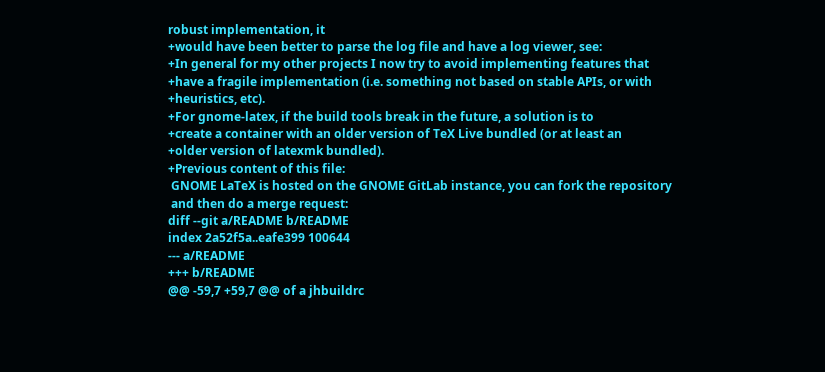robust implementation, it
+would have been better to parse the log file and have a log viewer, see:
+In general for my other projects I now try to avoid implementing features that
+have a fragile implementation (i.e. something not based on stable APIs, or with
+heuristics, etc).
+For gnome-latex, if the build tools break in the future, a solution is to
+create a container with an older version of TeX Live bundled (or at least an
+older version of latexmk bundled).
+Previous content of this file:
 GNOME LaTeX is hosted on the GNOME GitLab instance, you can fork the repository
 and then do a merge request:
diff --git a/README b/README
index 2a52f5a..eafe399 100644
--- a/README
+++ b/README
@@ -59,7 +59,7 @@ of a jhbuildrc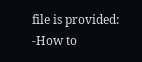file is provided:
-How to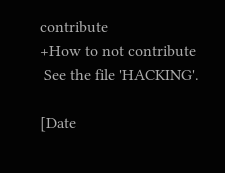contribute
+How to not contribute
 See the file 'HACKING'.

[Date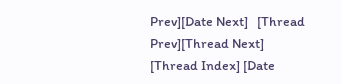Prev][Date Next]   [Thread Prev][Thread Next]   [Thread Index] [Date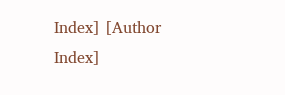Index] [Author Index]